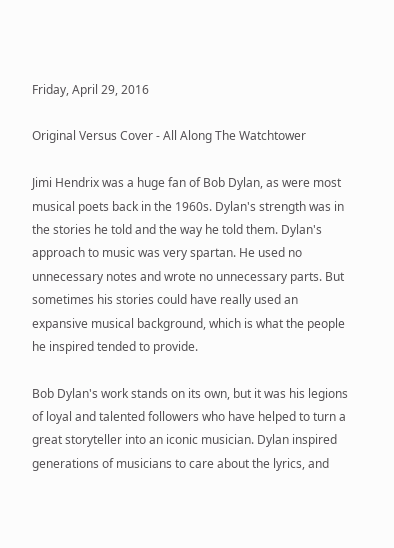Friday, April 29, 2016

Original Versus Cover - All Along The Watchtower

Jimi Hendrix was a huge fan of Bob Dylan, as were most musical poets back in the 1960s. Dylan's strength was in the stories he told and the way he told them. Dylan's approach to music was very spartan. He used no unnecessary notes and wrote no unnecessary parts. But sometimes his stories could have really used an expansive musical background, which is what the people he inspired tended to provide.

Bob Dylan's work stands on its own, but it was his legions of loyal and talented followers who have helped to turn a great storyteller into an iconic musician. Dylan inspired generations of musicians to care about the lyrics, and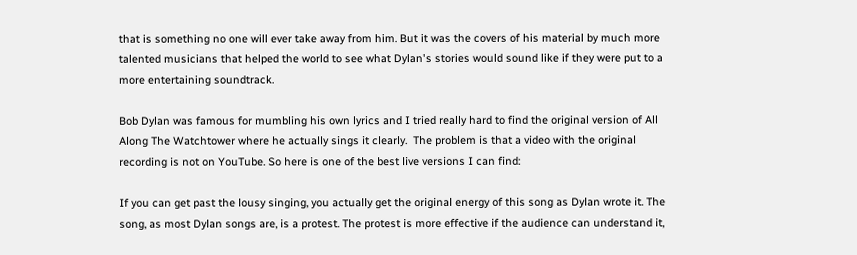that is something no one will ever take away from him. But it was the covers of his material by much more talented musicians that helped the world to see what Dylan's stories would sound like if they were put to a more entertaining soundtrack.

Bob Dylan was famous for mumbling his own lyrics and I tried really hard to find the original version of All Along The Watchtower where he actually sings it clearly.  The problem is that a video with the original recording is not on YouTube. So here is one of the best live versions I can find:

If you can get past the lousy singing, you actually get the original energy of this song as Dylan wrote it. The song, as most Dylan songs are, is a protest. The protest is more effective if the audience can understand it,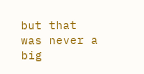but that was never a big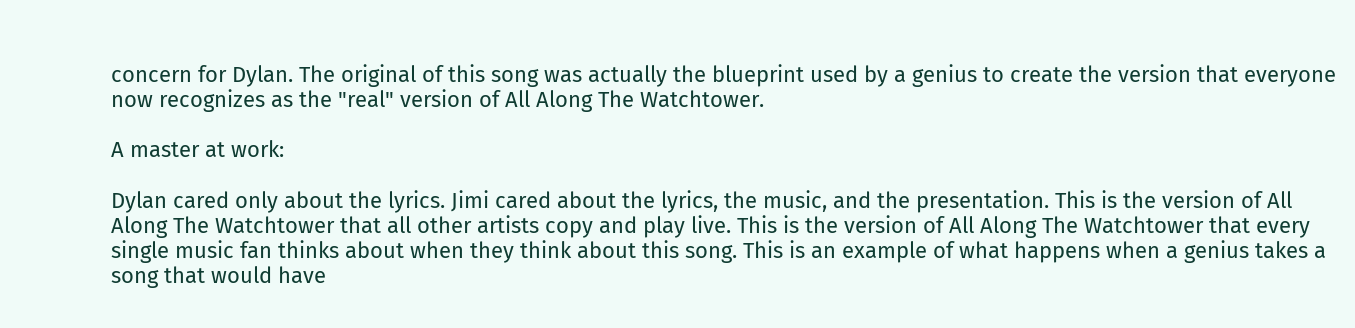concern for Dylan. The original of this song was actually the blueprint used by a genius to create the version that everyone now recognizes as the "real" version of All Along The Watchtower.

A master at work:

Dylan cared only about the lyrics. Jimi cared about the lyrics, the music, and the presentation. This is the version of All Along The Watchtower that all other artists copy and play live. This is the version of All Along The Watchtower that every single music fan thinks about when they think about this song. This is an example of what happens when a genius takes a song that would have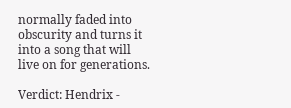normally faded into obscurity and turns it into a song that will live on for generations.

Verdict: Hendrix -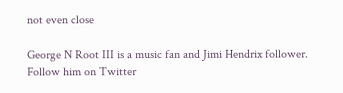not even close

George N Root III is a music fan and Jimi Hendrix follower. Follow him on Twitter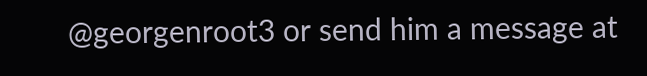@georgenroot3 or send him a message at